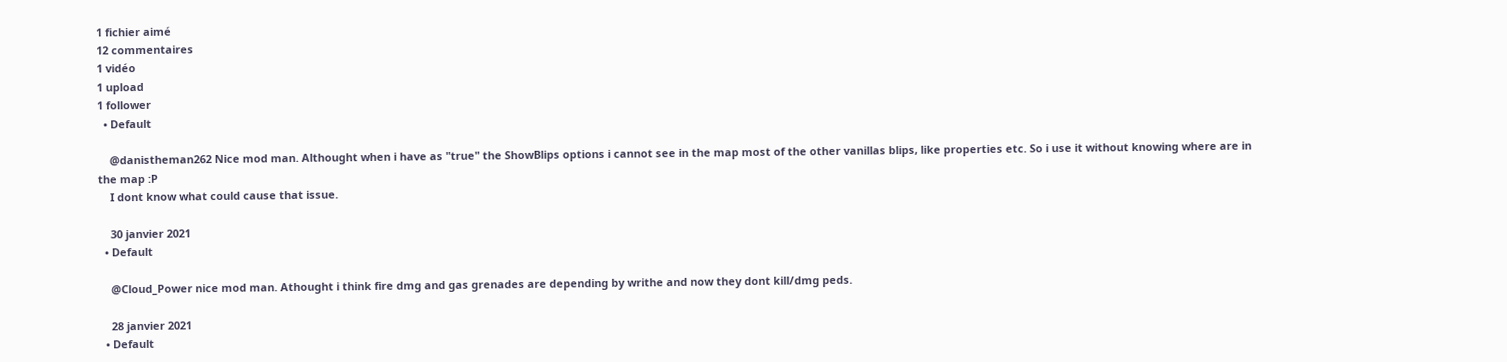1 fichier aimé
12 commentaires
1 vidéo
1 upload
1 follower
  • Default

    @danistheman262 Nice mod man. Althought when i have as "true" the ShowBlips options i cannot see in the map most of the other vanillas blips, like properties etc. So i use it without knowing where are in the map :P
    I dont know what could cause that issue.

    30 janvier 2021
  • Default

    @Cloud_Power nice mod man. Athought i think fire dmg and gas grenades are depending by writhe and now they dont kill/dmg peds.

    28 janvier 2021
  • Default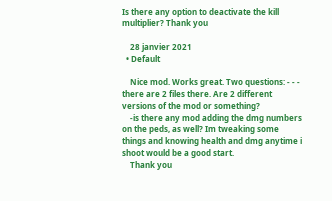Is there any option to deactivate the kill multiplier? Thank you

    28 janvier 2021
  • Default

    Nice mod. Works great. Two questions: - - - there are 2 files there. Are 2 different versions of the mod or something?
    -is there any mod adding the dmg numbers on the peds, as well? Im tweaking some things and knowing health and dmg anytime i shoot would be a good start.
    Thank you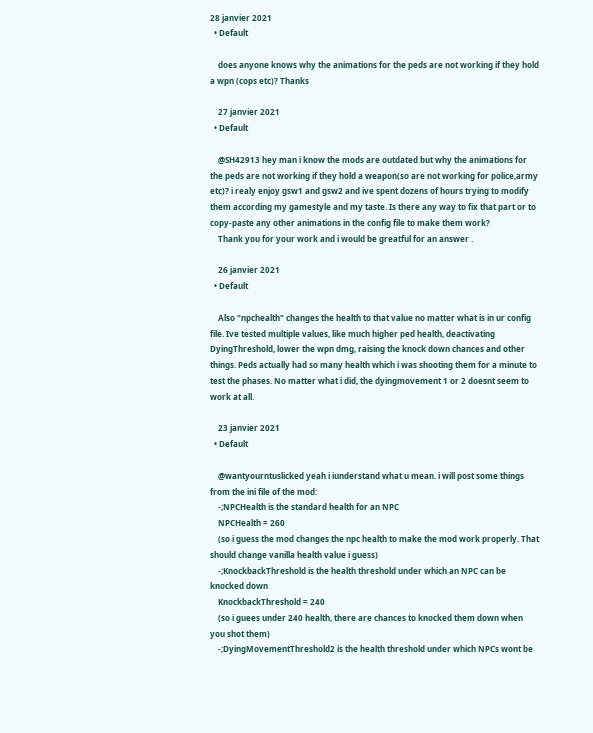28 janvier 2021
  • Default

    does anyone knows why the animations for the peds are not working if they hold a wpn (cops etc)? Thanks

    27 janvier 2021
  • Default

    @SH42913 hey man i know the mods are outdated but why the animations for the peds are not working if they hold a weapon(so are not working for police,army etc)? i realy enjoy gsw1 and gsw2 and ive spent dozens of hours trying to modify them according my gamestyle and my taste. Is there any way to fix that part or to copy-paste any other animations in the config file to make them work?
    Thank you for your work and i would be greatful for an answer .

    26 janvier 2021
  • Default

    Also "npchealth" changes the health to that value no matter what is in ur config file. Ive tested multiple values, like much higher ped health, deactivating DyingThreshold, lower the wpn dmg, raising the knock down chances and other things. Peds actually had so many health which i was shooting them for a minute to test the phases. No matter what i did, the dyingmovement 1 or 2 doesnt seem to work at all.

    23 janvier 2021
  • Default

    @wantyourntuslicked yeah i iunderstand what u mean. i will post some things from the ini file of the mod:
    -;NPCHealth is the standard health for an NPC
    NPCHealth = 260
    (so i guess the mod changes the npc health to make the mod work properly. That should change vanilla health value i guess)
    -;KnockbackThreshold is the health threshold under which an NPC can be knocked down
    KnockbackThreshold = 240
    (so i guees under 240 health, there are chances to knocked them down when you shot them)
    -;DyingMovementThreshold2 is the health threshold under which NPCs wont be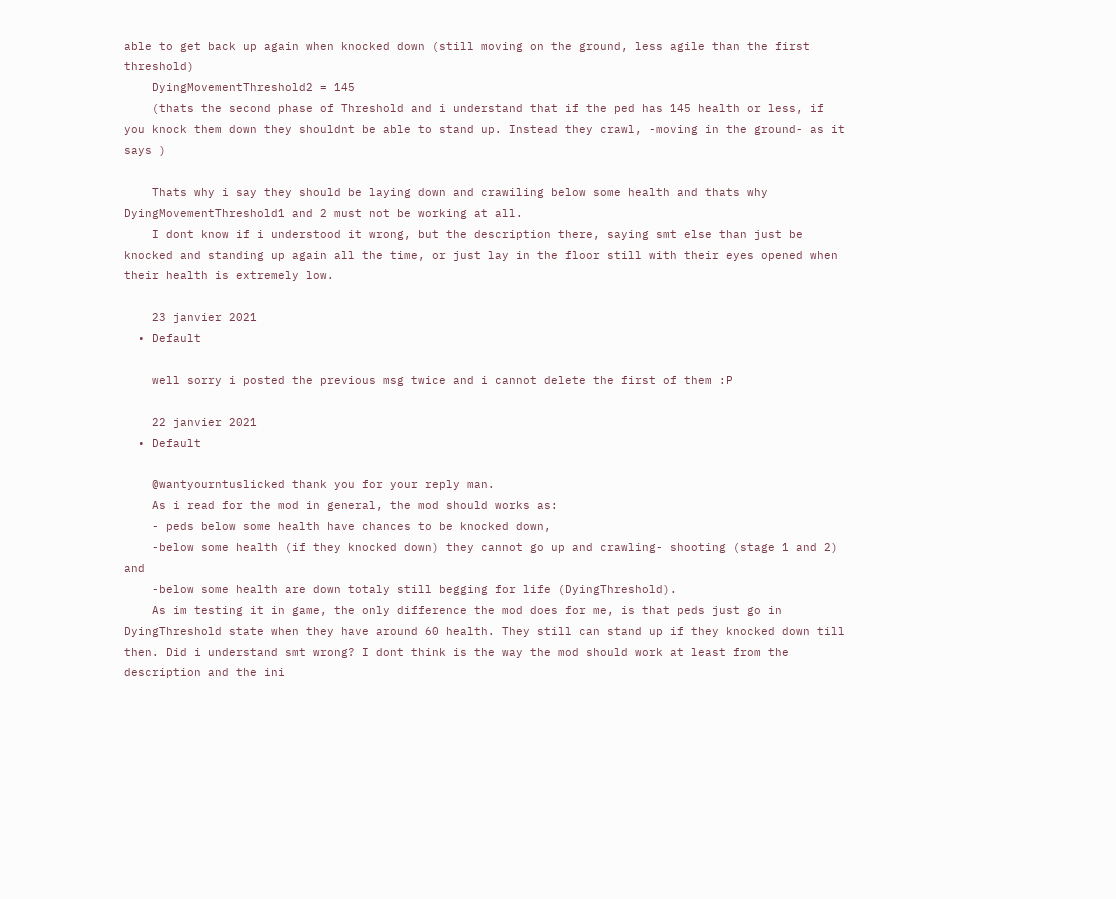able to get back up again when knocked down (still moving on the ground, less agile than the first threshold)
    DyingMovementThreshold2 = 145
    (thats the second phase of Threshold and i understand that if the ped has 145 health or less, if you knock them down they shouldnt be able to stand up. Instead they crawl, -moving in the ground- as it says )

    Thats why i say they should be laying down and crawiling below some health and thats why DyingMovementThreshold1 and 2 must not be working at all.
    I dont know if i understood it wrong, but the description there, saying smt else than just be knocked and standing up again all the time, or just lay in the floor still with their eyes opened when their health is extremely low.

    23 janvier 2021
  • Default

    well sorry i posted the previous msg twice and i cannot delete the first of them :P

    22 janvier 2021
  • Default

    @wantyourntuslicked thank you for your reply man.
    As i read for the mod in general, the mod should works as:
    - peds below some health have chances to be knocked down,
    -below some health (if they knocked down) they cannot go up and crawling- shooting (stage 1 and 2) and
    -below some health are down totaly still begging for life (DyingThreshold).
    As im testing it in game, the only difference the mod does for me, is that peds just go in DyingThreshold state when they have around 60 health. They still can stand up if they knocked down till then. Did i understand smt wrong? I dont think is the way the mod should work at least from the description and the ini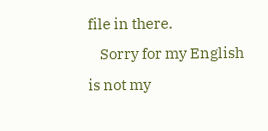file in there.
    Sorry for my English is not my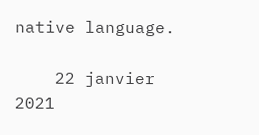native language.

    22 janvier 2021